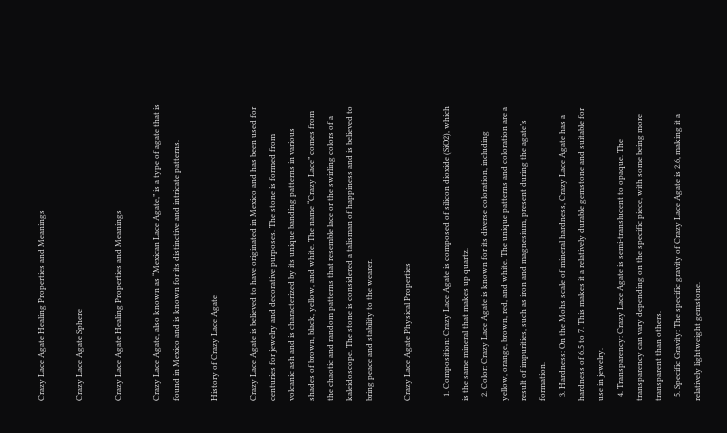Crazy Lace Agate Healing Properties and Meanings

Crazy Lace Agate Sphere

Crazy Lace Agate Healing Properties and Meanings

Crazy Lace Agate, also known as “Mexican Lace Agate,” is a type of agate that is found in Mexico and is known for its distinctive and intricate patterns.

History of Crazy Lace Agate

Crazy Lace Agate is believed to have originated in Mexico and has been used for centuries for jewelry and decorative purposes. The stone is formed from volcanic ash and is characterized by its unique banding patterns in various shades of brown, black, yellow, and white. The name “Crazy Lace” comes from the chaotic and random patterns that resemble lace or the swirling colors of a kaleidoscope. The stone is considered a talisman of happiness and is believed to bring peace and stability to the wearer.

Crazy Lace Agate Physical Properties

  1. Composition: Crazy Lace Agate is composed of silicon dioxide (SiO2), which is the same mineral that makes up quartz.
  2. Color: Crazy Lace Agate is known for its diverse coloration, including yellow, orange, brown, red, and white. The unique patterns and coloration are a result of impurities, such as iron and magnesium, present during the agate’s formation.
  3. Hardness: On the Mohs scale of mineral hardness, Crazy Lace Agate has a hardness of 6.5 to 7. This makes it a relatively durable gemstone and suitable for use in jewelry.
  4. Transparency: Crazy Lace Agate is semi-translucent to opaque. The transparency can vary depending on the specific piece, with some being more transparent than others.
  5. Specific Gravity: The specific gravity of Crazy Lace Agate is 2.6, making it a relatively lightweight gemstone.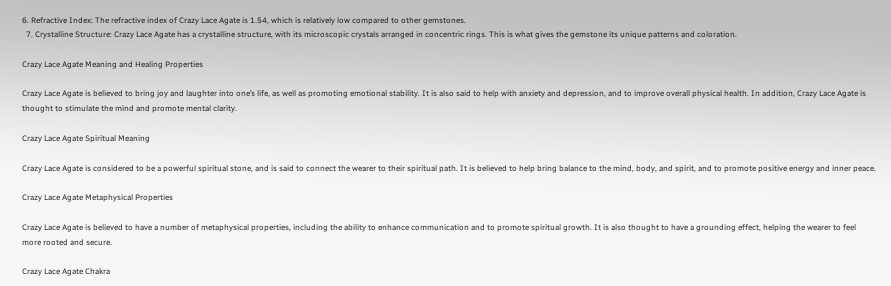6. Refractive Index: The refractive index of Crazy Lace Agate is 1.54, which is relatively low compared to other gemstones.
  7. Crystalline Structure: Crazy Lace Agate has a crystalline structure, with its microscopic crystals arranged in concentric rings. This is what gives the gemstone its unique patterns and coloration.

Crazy Lace Agate Meaning and Healing Properties

Crazy Lace Agate is believed to bring joy and laughter into one’s life, as well as promoting emotional stability. It is also said to help with anxiety and depression, and to improve overall physical health. In addition, Crazy Lace Agate is thought to stimulate the mind and promote mental clarity.

Crazy Lace Agate Spiritual Meaning

Crazy Lace Agate is considered to be a powerful spiritual stone, and is said to connect the wearer to their spiritual path. It is believed to help bring balance to the mind, body, and spirit, and to promote positive energy and inner peace.

Crazy Lace Agate Metaphysical Properties

Crazy Lace Agate is believed to have a number of metaphysical properties, including the ability to enhance communication and to promote spiritual growth. It is also thought to have a grounding effect, helping the wearer to feel more rooted and secure.

Crazy Lace Agate Chakra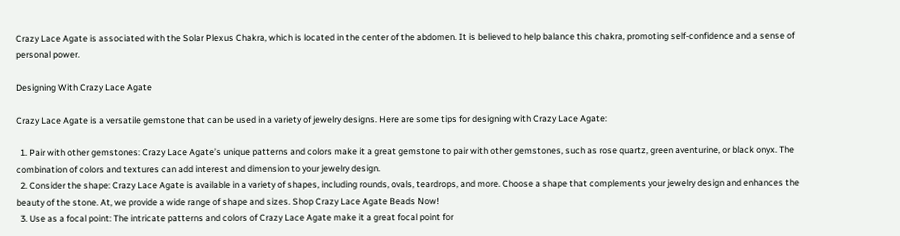Crazy Lace Agate is associated with the Solar Plexus Chakra, which is located in the center of the abdomen. It is believed to help balance this chakra, promoting self-confidence and a sense of personal power.

Designing With Crazy Lace Agate

Crazy Lace Agate is a versatile gemstone that can be used in a variety of jewelry designs. Here are some tips for designing with Crazy Lace Agate:

  1. Pair with other gemstones: Crazy Lace Agate’s unique patterns and colors make it a great gemstone to pair with other gemstones, such as rose quartz, green aventurine, or black onyx. The combination of colors and textures can add interest and dimension to your jewelry design.
  2. Consider the shape: Crazy Lace Agate is available in a variety of shapes, including rounds, ovals, teardrops, and more. Choose a shape that complements your jewelry design and enhances the beauty of the stone. At, we provide a wide range of shape and sizes. Shop Crazy Lace Agate Beads Now!
  3. Use as a focal point: The intricate patterns and colors of Crazy Lace Agate make it a great focal point for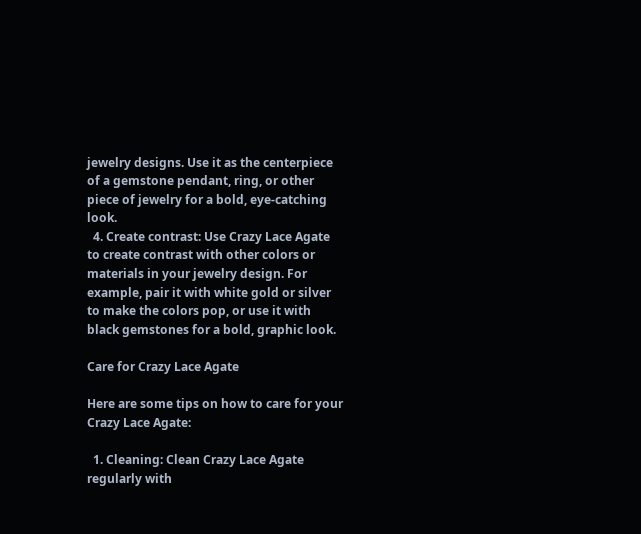jewelry designs. Use it as the centerpiece of a gemstone pendant, ring, or other piece of jewelry for a bold, eye-catching look.
  4. Create contrast: Use Crazy Lace Agate to create contrast with other colors or materials in your jewelry design. For example, pair it with white gold or silver to make the colors pop, or use it with black gemstones for a bold, graphic look.

Care for Crazy Lace Agate

Here are some tips on how to care for your Crazy Lace Agate:

  1. Cleaning: Clean Crazy Lace Agate regularly with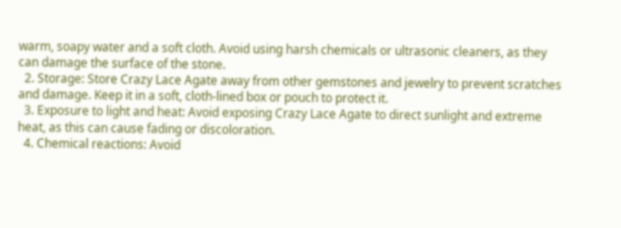warm, soapy water and a soft cloth. Avoid using harsh chemicals or ultrasonic cleaners, as they can damage the surface of the stone.
  2. Storage: Store Crazy Lace Agate away from other gemstones and jewelry to prevent scratches and damage. Keep it in a soft, cloth-lined box or pouch to protect it.
  3. Exposure to light and heat: Avoid exposing Crazy Lace Agate to direct sunlight and extreme heat, as this can cause fading or discoloration.
  4. Chemical reactions: Avoid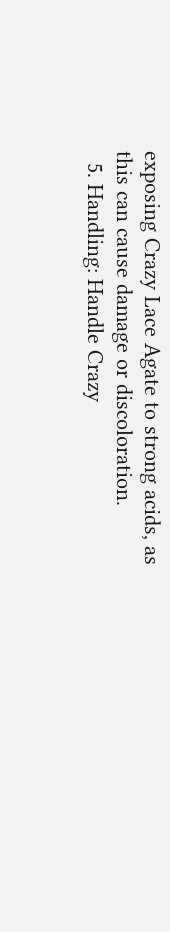exposing Crazy Lace Agate to strong acids, as this can cause damage or discoloration.
  5. Handling: Handle Crazy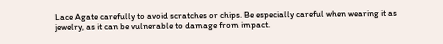Lace Agate carefully to avoid scratches or chips. Be especially careful when wearing it as jewelry, as it can be vulnerable to damage from impact.